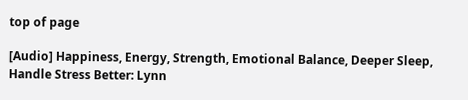top of page

[Audio] Happiness, Energy, Strength, Emotional Balance, Deeper Sleep, Handle Stress Better: Lynn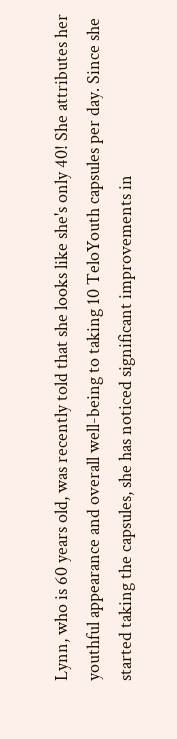Lynn, who is 60 years old, was recently told that she looks like she's only 40! She attributes her youthful appearance and overall well-being to taking 10 TeloYouth capsules per day. Since she started taking the capsules, she has noticed significant improvements in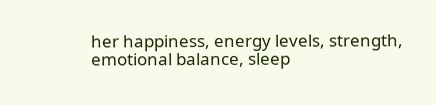her happiness, energy levels, strength, emotional balance, sleep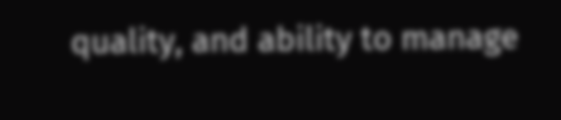quality, and ability to manage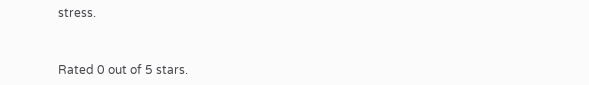stress.


Rated 0 out of 5 stars.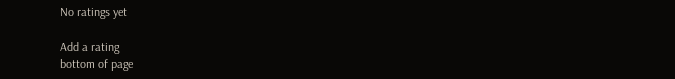No ratings yet

Add a rating
bottom of page